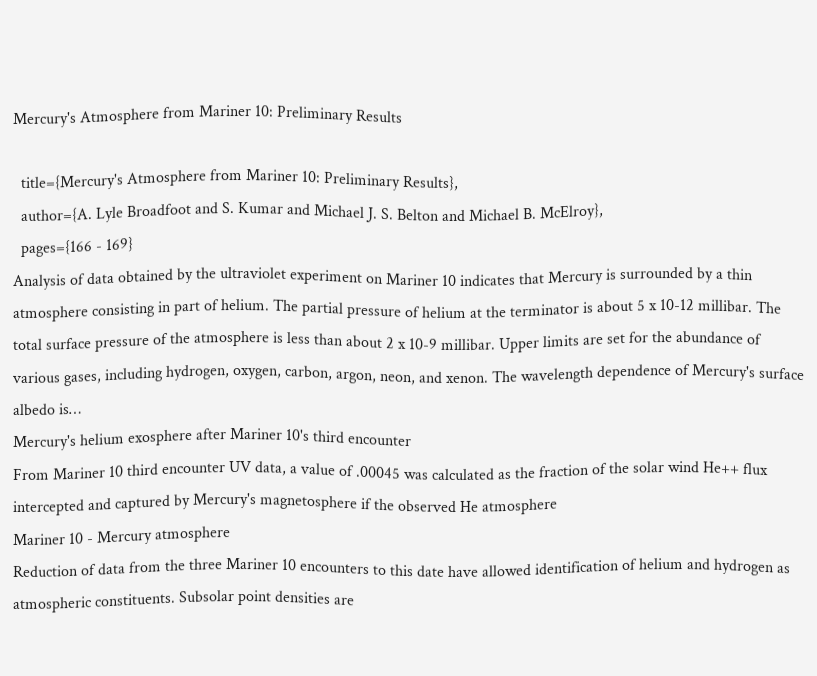Mercury's Atmosphere from Mariner 10: Preliminary Results

  title={Mercury's Atmosphere from Mariner 10: Preliminary Results},
  author={A. Lyle Broadfoot and S. Kumar and Michael J. S. Belton and Michael B. McElroy},
  pages={166 - 169}
Analysis of data obtained by the ultraviolet experiment on Mariner 10 indicates that Mercury is surrounded by a thin atmosphere consisting in part of helium. The partial pressure of helium at the terminator is about 5 x 10-12 millibar. The total surface pressure of the atmosphere is less than about 2 x 10-9 millibar. Upper limits are set for the abundance of various gases, including hydrogen, oxygen, carbon, argon, neon, and xenon. The wavelength dependence of Mercury's surface albedo is…
Mercury's helium exosphere after Mariner 10's third encounter
From Mariner 10 third encounter UV data, a value of .00045 was calculated as the fraction of the solar wind He++ flux intercepted and captured by Mercury's magnetosphere if the observed He atmosphere
Mariner 10 - Mercury atmosphere
Reduction of data from the three Mariner 10 encounters to this date have allowed identification of helium and hydrogen as atmospheric constituents. Subsolar point densities are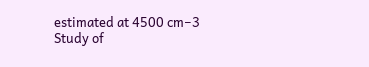estimated at 4500 cm−3
Study of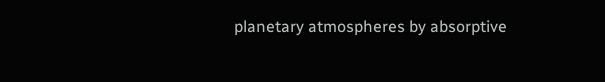planetary atmospheres by absorptive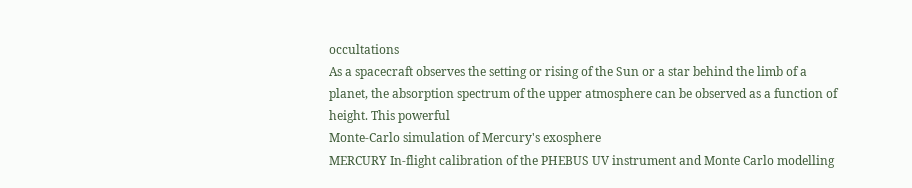occultations
As a spacecraft observes the setting or rising of the Sun or a star behind the limb of a planet, the absorption spectrum of the upper atmosphere can be observed as a function of height. This powerful
Monte-Carlo simulation of Mercury's exosphere
MERCURY In-flight calibration of the PHEBUS UV instrument and Monte Carlo modelling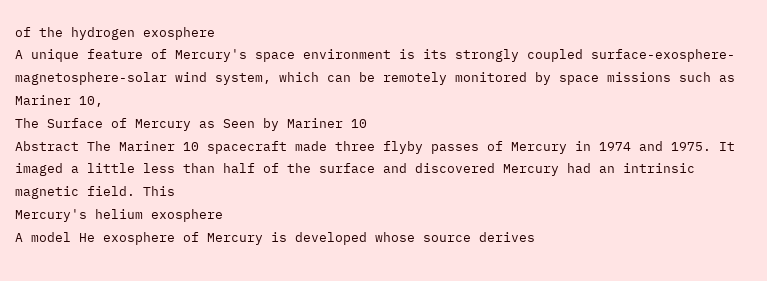of the hydrogen exosphere
A unique feature of Mercury's space environment is its strongly coupled surface-exosphere-magnetosphere-solar wind system, which can be remotely monitored by space missions such as Mariner 10,
The Surface of Mercury as Seen by Mariner 10
Abstract The Mariner 10 spacecraft made three flyby passes of Mercury in 1974 and 1975. It imaged a little less than half of the surface and discovered Mercury had an intrinsic magnetic field. This
Mercury's helium exosphere
A model He exosphere of Mercury is developed whose source derives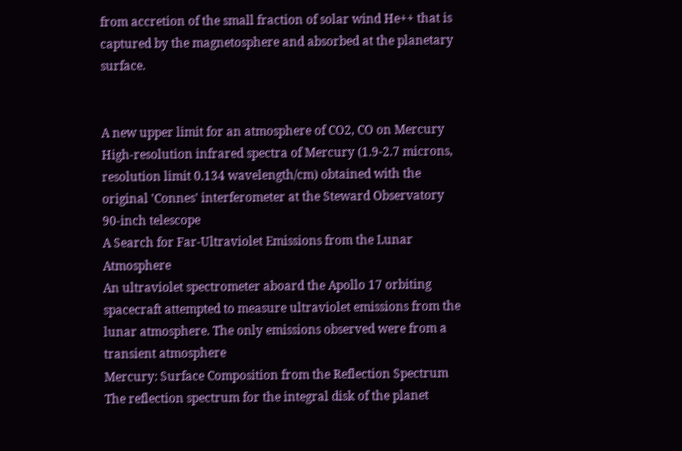from accretion of the small fraction of solar wind He++ that is captured by the magnetosphere and absorbed at the planetary surface.


A new upper limit for an atmosphere of CO2, CO on Mercury
High-resolution infrared spectra of Mercury (1.9-2.7 microns, resolution limit 0.134 wavelength/cm) obtained with the original 'Connes' interferometer at the Steward Observatory 90-inch telescope
A Search for Far-Ultraviolet Emissions from the Lunar Atmosphere
An ultraviolet spectrometer aboard the Apollo 17 orbiting spacecraft attempted to measure ultraviolet emissions from the lunar atmosphere. The only emissions observed were from a transient atmosphere
Mercury: Surface Composition from the Reflection Spectrum
The reflection spectrum for the integral disk of the planet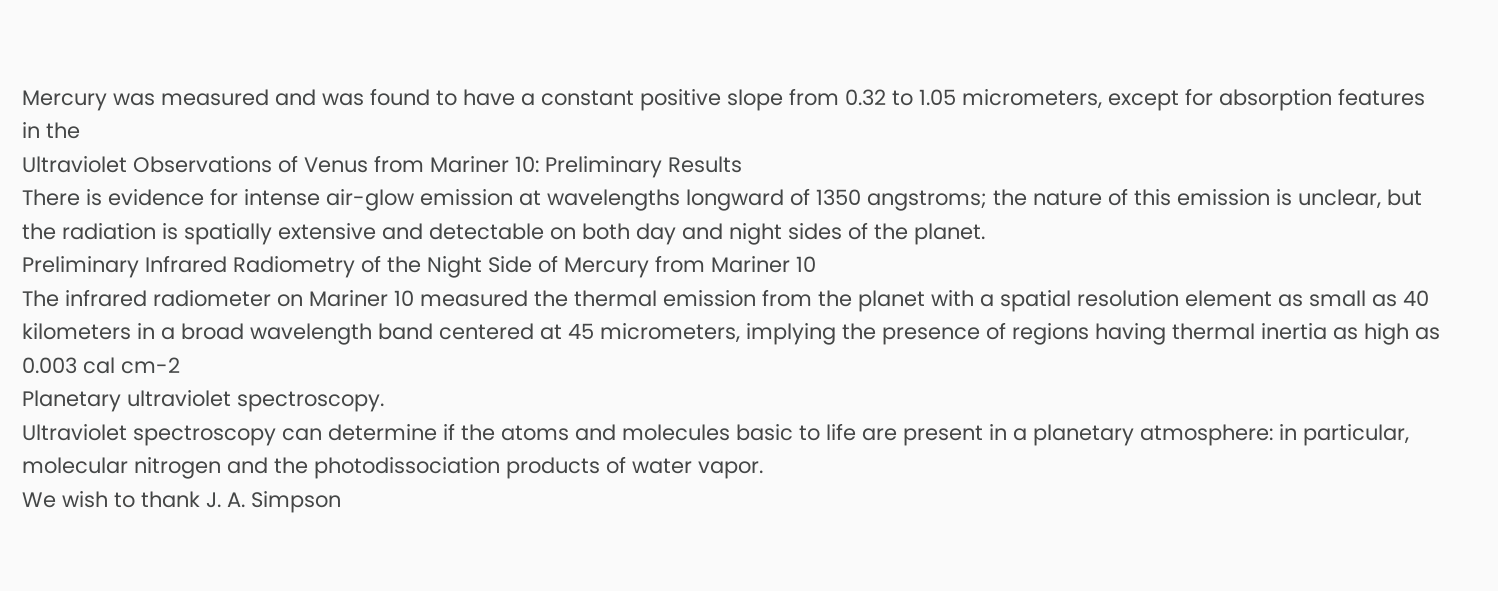Mercury was measured and was found to have a constant positive slope from 0.32 to 1.05 micrometers, except for absorption features in the
Ultraviolet Observations of Venus from Mariner 10: Preliminary Results
There is evidence for intense air-glow emission at wavelengths longward of 1350 angstroms; the nature of this emission is unclear, but the radiation is spatially extensive and detectable on both day and night sides of the planet.
Preliminary Infrared Radiometry of the Night Side of Mercury from Mariner 10
The infrared radiometer on Mariner 10 measured the thermal emission from the planet with a spatial resolution element as small as 40 kilometers in a broad wavelength band centered at 45 micrometers, implying the presence of regions having thermal inertia as high as 0.003 cal cm-2
Planetary ultraviolet spectroscopy.
Ultraviolet spectroscopy can determine if the atoms and molecules basic to life are present in a planetary atmosphere: in particular, molecular nitrogen and the photodissociation products of water vapor.
We wish to thank J. A. Simpson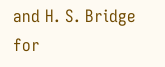and H. S. Bridge for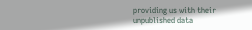providing us with their unpublished data